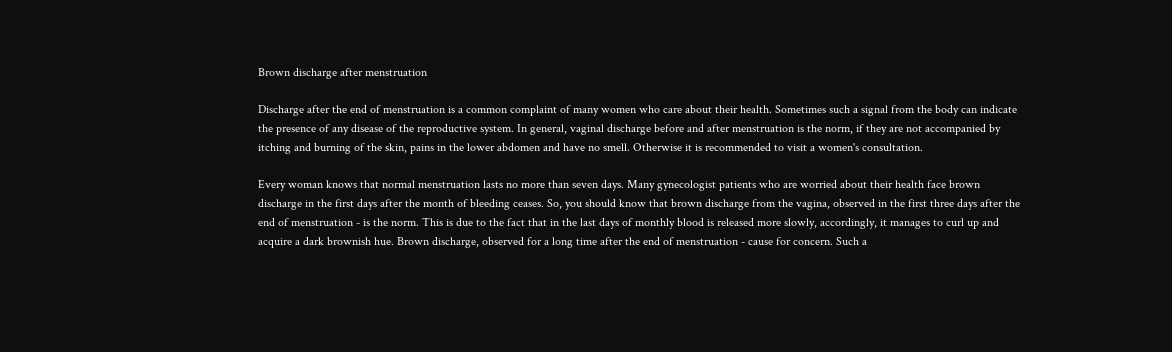Brown discharge after menstruation

Discharge after the end of menstruation is a common complaint of many women who care about their health. Sometimes such a signal from the body can indicate the presence of any disease of the reproductive system. In general, vaginal discharge before and after menstruation is the norm, if they are not accompanied by itching and burning of the skin, pains in the lower abdomen and have no smell. Otherwise it is recommended to visit a women's consultation.

Every woman knows that normal menstruation lasts no more than seven days. Many gynecologist patients who are worried about their health face brown discharge in the first days after the month of bleeding ceases. So, you should know that brown discharge from the vagina, observed in the first three days after the end of menstruation - is the norm. This is due to the fact that in the last days of monthly blood is released more slowly, accordingly, it manages to curl up and acquire a dark brownish hue. Brown discharge, observed for a long time after the end of menstruation - cause for concern. Such a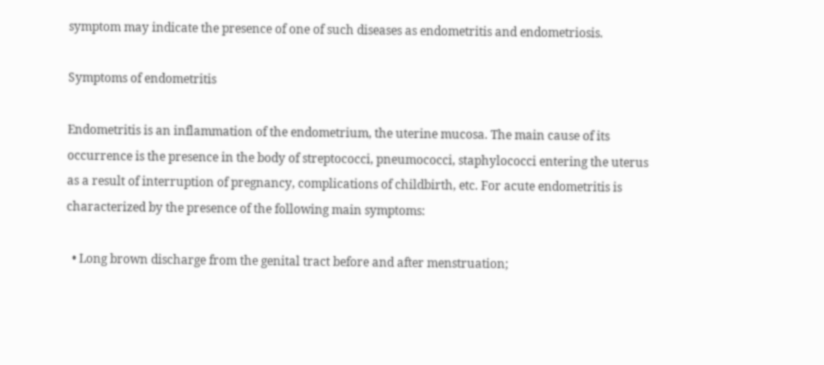symptom may indicate the presence of one of such diseases as endometritis and endometriosis.

Symptoms of endometritis

Endometritis is an inflammation of the endometrium, the uterine mucosa. The main cause of its occurrence is the presence in the body of streptococci, pneumococci, staphylococci entering the uterus as a result of interruption of pregnancy, complications of childbirth, etc. For acute endometritis is characterized by the presence of the following main symptoms:

  • Long brown discharge from the genital tract before and after menstruation;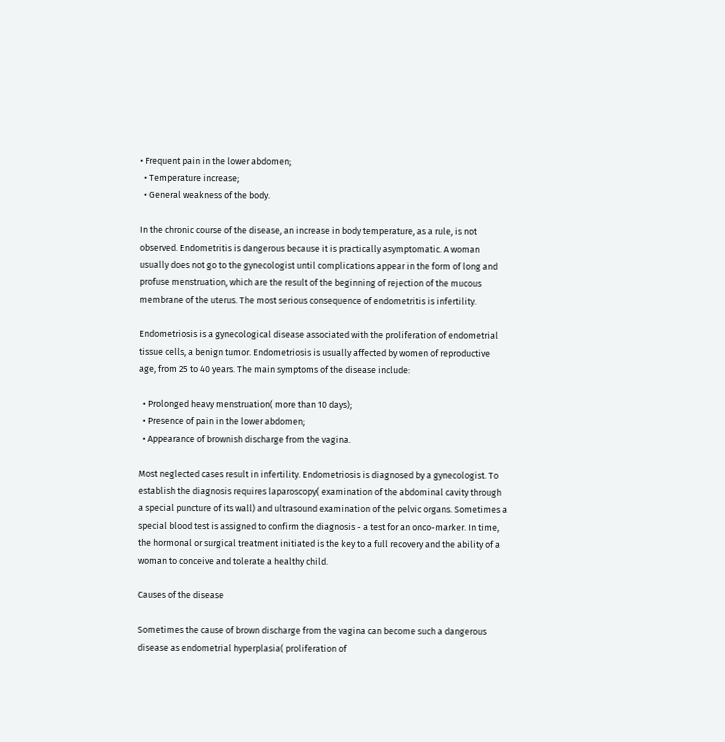• Frequent pain in the lower abdomen;
  • Temperature increase;
  • General weakness of the body.

In the chronic course of the disease, an increase in body temperature, as a rule, is not observed. Endometritis is dangerous because it is practically asymptomatic. A woman usually does not go to the gynecologist until complications appear in the form of long and profuse menstruation, which are the result of the beginning of rejection of the mucous membrane of the uterus. The most serious consequence of endometritis is infertility.

Endometriosis is a gynecological disease associated with the proliferation of endometrial tissue cells, a benign tumor. Endometriosis is usually affected by women of reproductive age, from 25 to 40 years. The main symptoms of the disease include:

  • Prolonged heavy menstruation( more than 10 days);
  • Presence of pain in the lower abdomen;
  • Appearance of brownish discharge from the vagina.

Most neglected cases result in infertility. Endometriosis is diagnosed by a gynecologist. To establish the diagnosis requires laparoscopy( examination of the abdominal cavity through a special puncture of its wall) and ultrasound examination of the pelvic organs. Sometimes a special blood test is assigned to confirm the diagnosis - a test for an onco-marker. In time, the hormonal or surgical treatment initiated is the key to a full recovery and the ability of a woman to conceive and tolerate a healthy child.

Causes of the disease

Sometimes the cause of brown discharge from the vagina can become such a dangerous disease as endometrial hyperplasia( proliferation of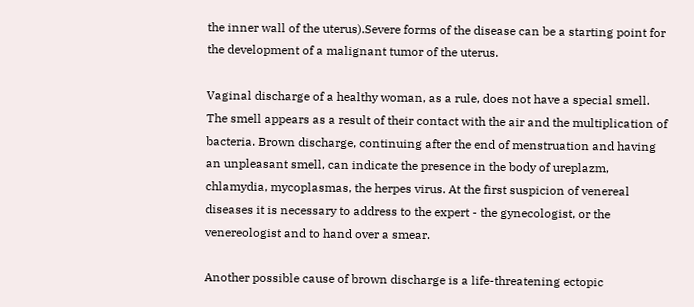the inner wall of the uterus).Severe forms of the disease can be a starting point for the development of a malignant tumor of the uterus.

Vaginal discharge of a healthy woman, as a rule, does not have a special smell. The smell appears as a result of their contact with the air and the multiplication of bacteria. Brown discharge, continuing after the end of menstruation and having an unpleasant smell, can indicate the presence in the body of ureplazm, chlamydia, mycoplasmas, the herpes virus. At the first suspicion of venereal diseases it is necessary to address to the expert - the gynecologist, or the venereologist and to hand over a smear.

Another possible cause of brown discharge is a life-threatening ectopic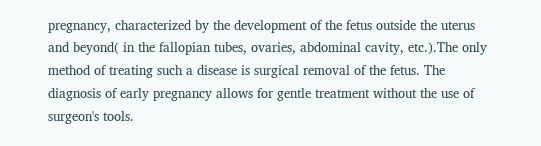pregnancy, characterized by the development of the fetus outside the uterus and beyond( in the fallopian tubes, ovaries, abdominal cavity, etc.).The only method of treating such a disease is surgical removal of the fetus. The diagnosis of early pregnancy allows for gentle treatment without the use of surgeon's tools.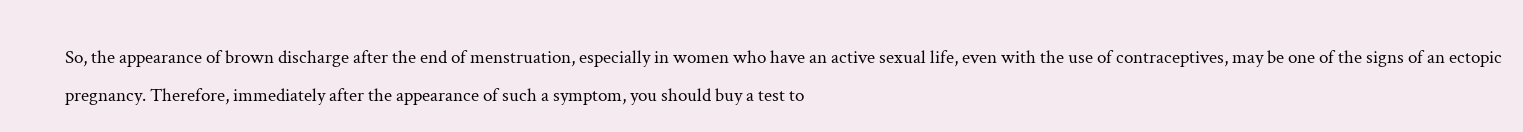So, the appearance of brown discharge after the end of menstruation, especially in women who have an active sexual life, even with the use of contraceptives, may be one of the signs of an ectopic pregnancy. Therefore, immediately after the appearance of such a symptom, you should buy a test to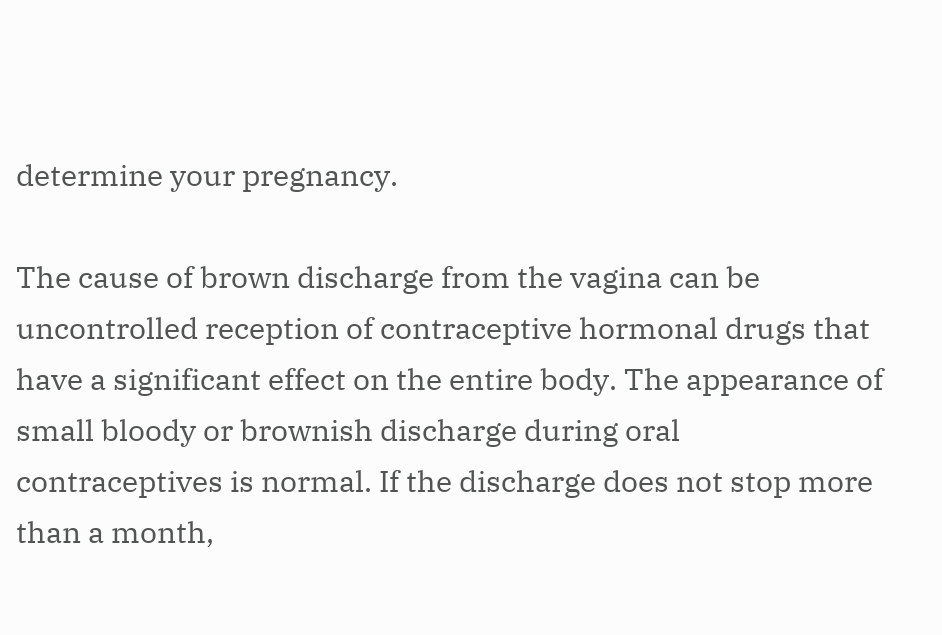determine your pregnancy.

The cause of brown discharge from the vagina can be uncontrolled reception of contraceptive hormonal drugs that have a significant effect on the entire body. The appearance of small bloody or brownish discharge during oral contraceptives is normal. If the discharge does not stop more than a month,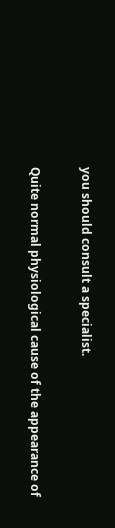you should consult a specialist.

Quite normal physiological cause of the appearance of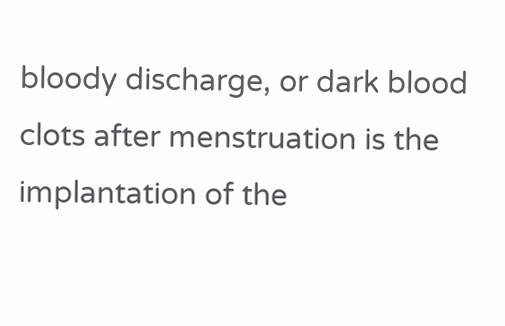bloody discharge, or dark blood clots after menstruation is the implantation of the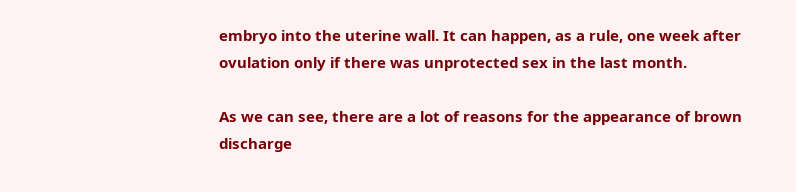embryo into the uterine wall. It can happen, as a rule, one week after ovulation only if there was unprotected sex in the last month.

As we can see, there are a lot of reasons for the appearance of brown discharge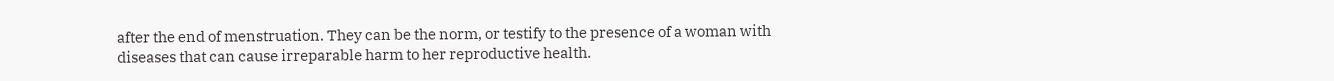after the end of menstruation. They can be the norm, or testify to the presence of a woman with diseases that can cause irreparable harm to her reproductive health.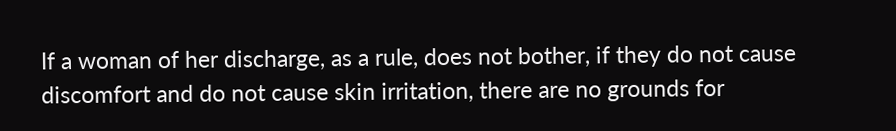If a woman of her discharge, as a rule, does not bother, if they do not cause discomfort and do not cause skin irritation, there are no grounds for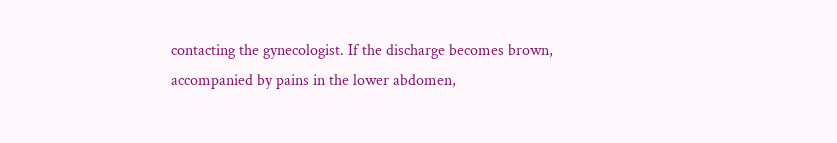contacting the gynecologist. If the discharge becomes brown, accompanied by pains in the lower abdomen,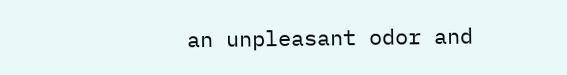an unpleasant odor and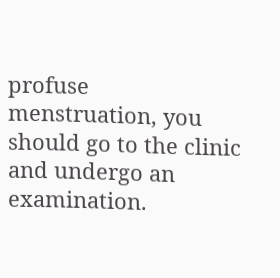profuse menstruation, you should go to the clinic and undergo an examination.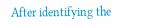After identifying the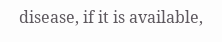disease, if it is available,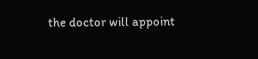the doctor will appoint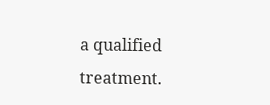a qualified treatment.